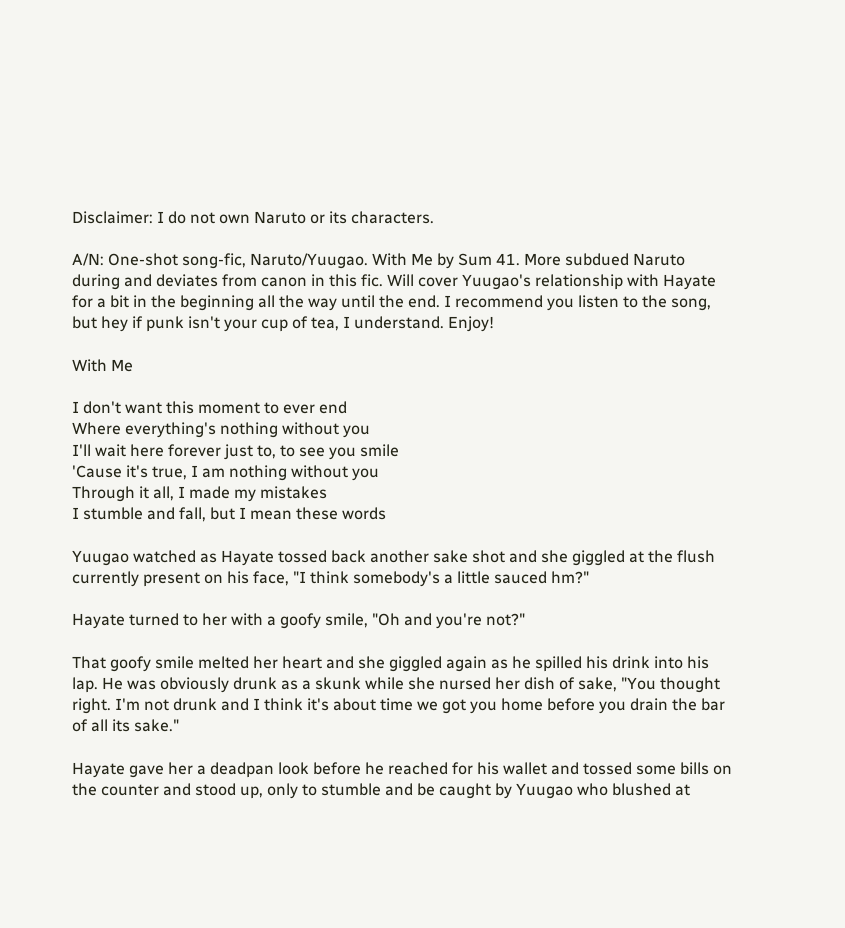Disclaimer: I do not own Naruto or its characters.

A/N: One-shot song-fic, Naruto/Yuugao. With Me by Sum 41. More subdued Naruto during and deviates from canon in this fic. Will cover Yuugao's relationship with Hayate for a bit in the beginning all the way until the end. I recommend you listen to the song, but hey if punk isn't your cup of tea, I understand. Enjoy!

With Me

I don't want this moment to ever end
Where everything's nothing without you
I'll wait here forever just to, to see you smile
'Cause it's true, I am nothing without you
Through it all, I made my mistakes
I stumble and fall, but I mean these words

Yuugao watched as Hayate tossed back another sake shot and she giggled at the flush currently present on his face, "I think somebody's a little sauced hm?"

Hayate turned to her with a goofy smile, "Oh and you're not?"

That goofy smile melted her heart and she giggled again as he spilled his drink into his lap. He was obviously drunk as a skunk while she nursed her dish of sake, "You thought right. I'm not drunk and I think it's about time we got you home before you drain the bar of all its sake."

Hayate gave her a deadpan look before he reached for his wallet and tossed some bills on the counter and stood up, only to stumble and be caught by Yuugao who blushed at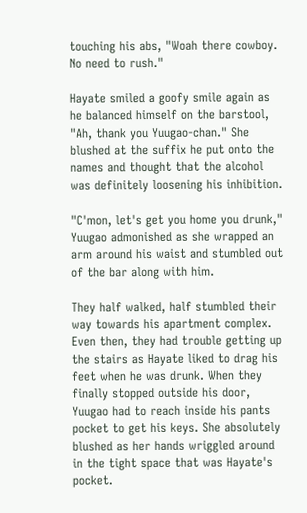touching his abs, "Woah there cowboy. No need to rush."

Hayate smiled a goofy smile again as he balanced himself on the barstool, "Ah, thank you Yuugao-chan." She blushed at the suffix he put onto the names and thought that the alcohol was definitely loosening his inhibition.

"C'mon, let's get you home you drunk," Yuugao admonished as she wrapped an arm around his waist and stumbled out of the bar along with him.

They half walked, half stumbled their way towards his apartment complex. Even then, they had trouble getting up the stairs as Hayate liked to drag his feet when he was drunk. When they finally stopped outside his door, Yuugao had to reach inside his pants pocket to get his keys. She absolutely blushed as her hands wriggled around in the tight space that was Hayate's pocket.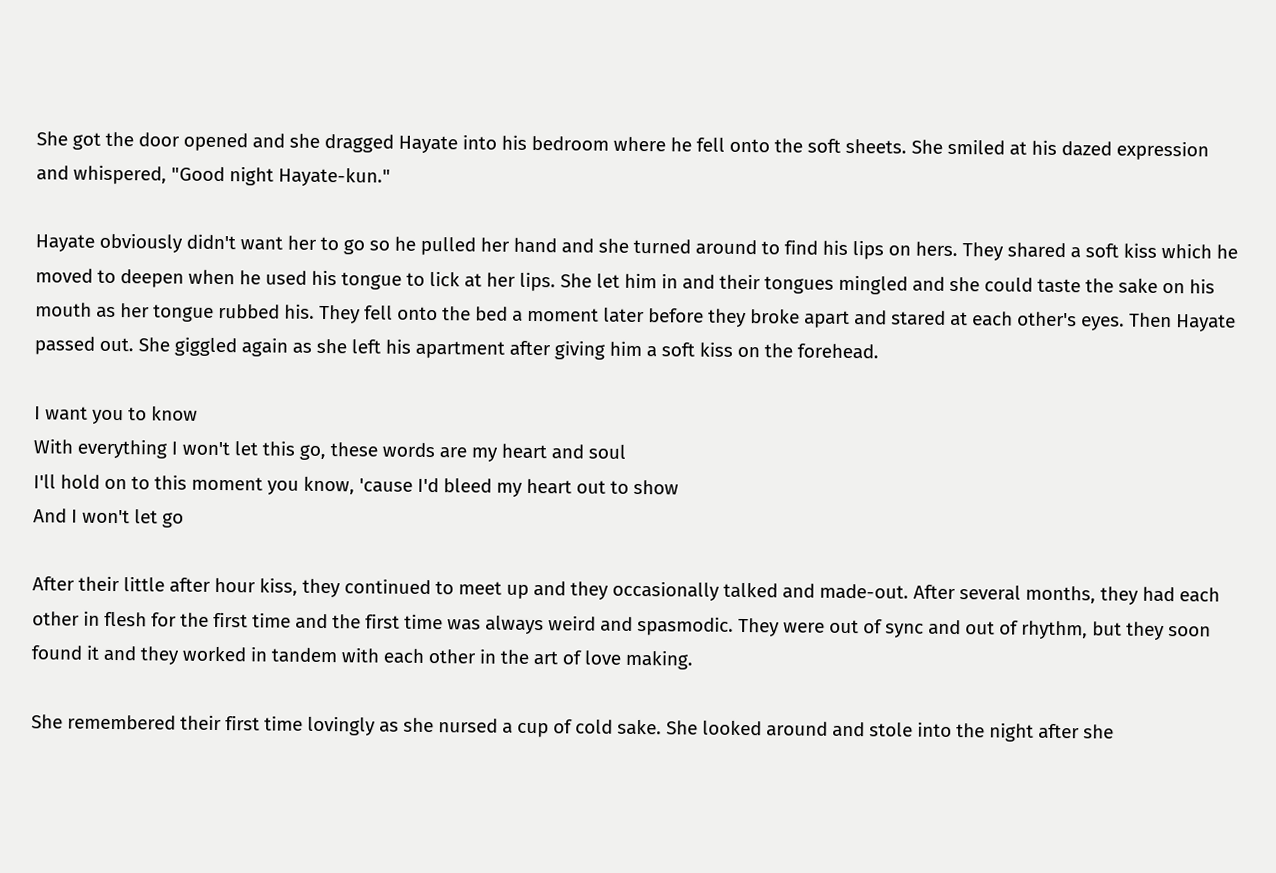She got the door opened and she dragged Hayate into his bedroom where he fell onto the soft sheets. She smiled at his dazed expression and whispered, "Good night Hayate-kun."

Hayate obviously didn't want her to go so he pulled her hand and she turned around to find his lips on hers. They shared a soft kiss which he moved to deepen when he used his tongue to lick at her lips. She let him in and their tongues mingled and she could taste the sake on his mouth as her tongue rubbed his. They fell onto the bed a moment later before they broke apart and stared at each other's eyes. Then Hayate passed out. She giggled again as she left his apartment after giving him a soft kiss on the forehead.

I want you to know
With everything I won't let this go, these words are my heart and soul
I'll hold on to this moment you know, 'cause I'd bleed my heart out to show
And I won't let go

After their little after hour kiss, they continued to meet up and they occasionally talked and made-out. After several months, they had each other in flesh for the first time and the first time was always weird and spasmodic. They were out of sync and out of rhythm, but they soon found it and they worked in tandem with each other in the art of love making.

She remembered their first time lovingly as she nursed a cup of cold sake. She looked around and stole into the night after she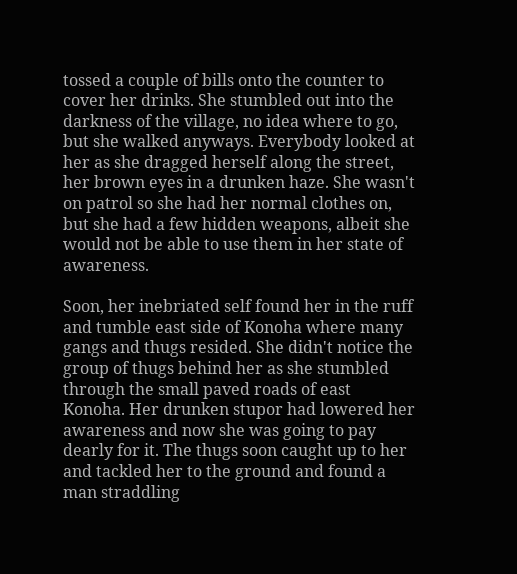tossed a couple of bills onto the counter to cover her drinks. She stumbled out into the darkness of the village, no idea where to go, but she walked anyways. Everybody looked at her as she dragged herself along the street, her brown eyes in a drunken haze. She wasn't on patrol so she had her normal clothes on, but she had a few hidden weapons, albeit she would not be able to use them in her state of awareness.

Soon, her inebriated self found her in the ruff and tumble east side of Konoha where many gangs and thugs resided. She didn't notice the group of thugs behind her as she stumbled through the small paved roads of east Konoha. Her drunken stupor had lowered her awareness and now she was going to pay dearly for it. The thugs soon caught up to her and tackled her to the ground and found a man straddling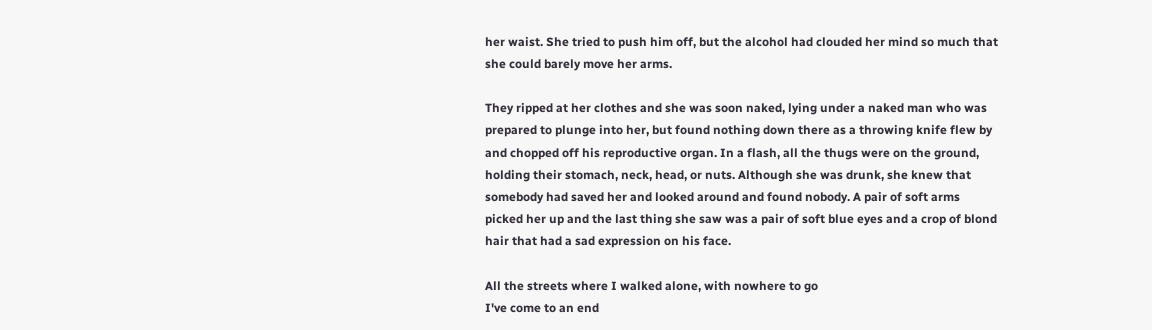her waist. She tried to push him off, but the alcohol had clouded her mind so much that she could barely move her arms.

They ripped at her clothes and she was soon naked, lying under a naked man who was prepared to plunge into her, but found nothing down there as a throwing knife flew by and chopped off his reproductive organ. In a flash, all the thugs were on the ground, holding their stomach, neck, head, or nuts. Although she was drunk, she knew that somebody had saved her and looked around and found nobody. A pair of soft arms picked her up and the last thing she saw was a pair of soft blue eyes and a crop of blond hair that had a sad expression on his face.

All the streets where I walked alone, with nowhere to go
I've come to an end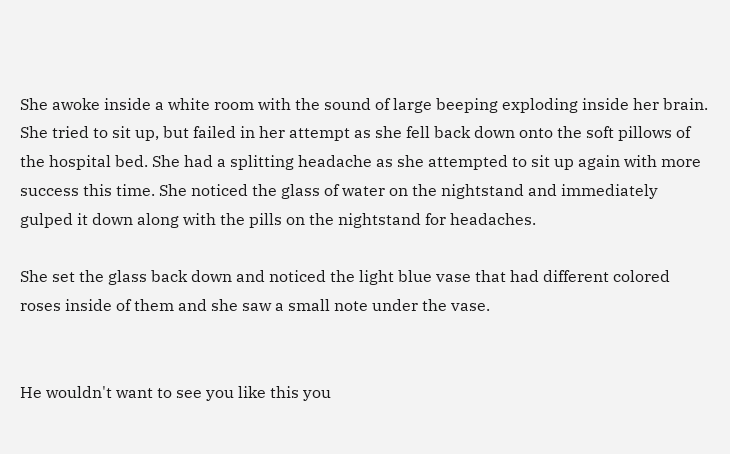She awoke inside a white room with the sound of large beeping exploding inside her brain. She tried to sit up, but failed in her attempt as she fell back down onto the soft pillows of the hospital bed. She had a splitting headache as she attempted to sit up again with more success this time. She noticed the glass of water on the nightstand and immediately gulped it down along with the pills on the nightstand for headaches.

She set the glass back down and noticed the light blue vase that had different colored roses inside of them and she saw a small note under the vase.


He wouldn't want to see you like this you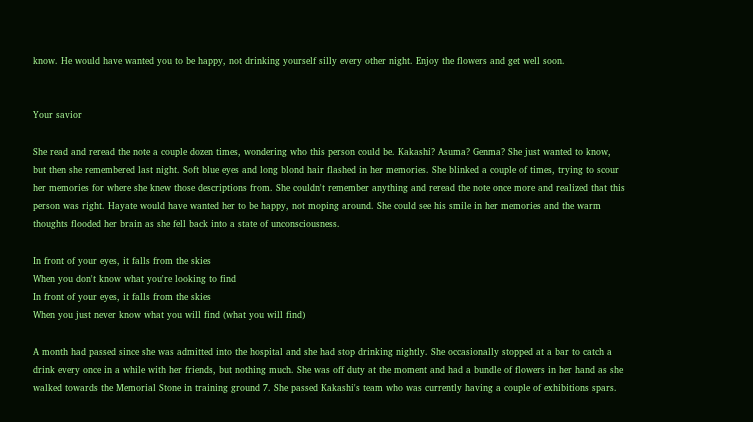know. He would have wanted you to be happy, not drinking yourself silly every other night. Enjoy the flowers and get well soon.


Your savior

She read and reread the note a couple dozen times, wondering who this person could be. Kakashi? Asuma? Genma? She just wanted to know, but then she remembered last night. Soft blue eyes and long blond hair flashed in her memories. She blinked a couple of times, trying to scour her memories for where she knew those descriptions from. She couldn't remember anything and reread the note once more and realized that this person was right. Hayate would have wanted her to be happy, not moping around. She could see his smile in her memories and the warm thoughts flooded her brain as she fell back into a state of unconsciousness.

In front of your eyes, it falls from the skies
When you don't know what you're looking to find
In front of your eyes, it falls from the skies
When you just never know what you will find (what you will find)

A month had passed since she was admitted into the hospital and she had stop drinking nightly. She occasionally stopped at a bar to catch a drink every once in a while with her friends, but nothing much. She was off duty at the moment and had a bundle of flowers in her hand as she walked towards the Memorial Stone in training ground 7. She passed Kakashi's team who was currently having a couple of exhibitions spars.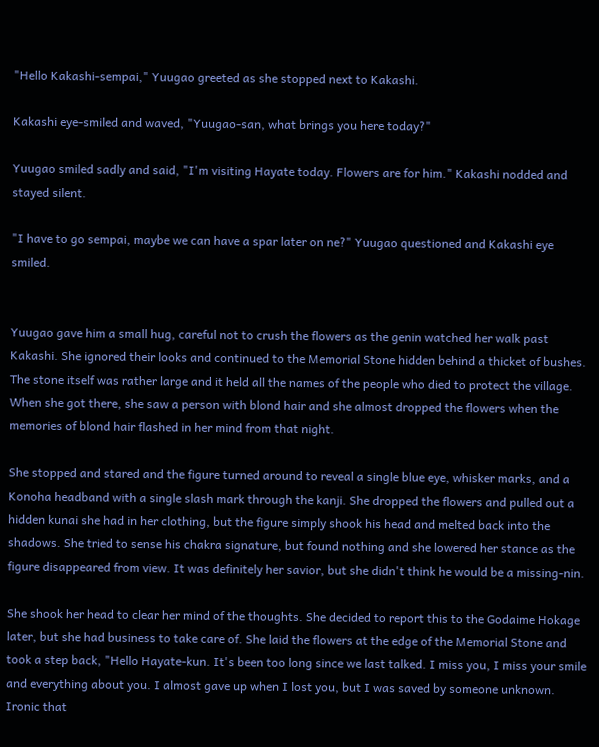"Hello Kakashi-sempai," Yuugao greeted as she stopped next to Kakashi.

Kakashi eye-smiled and waved, "Yuugao-san, what brings you here today?"

Yuugao smiled sadly and said, "I'm visiting Hayate today. Flowers are for him." Kakashi nodded and stayed silent.

"I have to go sempai, maybe we can have a spar later on ne?" Yuugao questioned and Kakashi eye smiled.


Yuugao gave him a small hug, careful not to crush the flowers as the genin watched her walk past Kakashi. She ignored their looks and continued to the Memorial Stone hidden behind a thicket of bushes. The stone itself was rather large and it held all the names of the people who died to protect the village. When she got there, she saw a person with blond hair and she almost dropped the flowers when the memories of blond hair flashed in her mind from that night.

She stopped and stared and the figure turned around to reveal a single blue eye, whisker marks, and a Konoha headband with a single slash mark through the kanji. She dropped the flowers and pulled out a hidden kunai she had in her clothing, but the figure simply shook his head and melted back into the shadows. She tried to sense his chakra signature, but found nothing and she lowered her stance as the figure disappeared from view. It was definitely her savior, but she didn't think he would be a missing-nin.

She shook her head to clear her mind of the thoughts. She decided to report this to the Godaime Hokage later, but she had business to take care of. She laid the flowers at the edge of the Memorial Stone and took a step back, "Hello Hayate-kun. It's been too long since we last talked. I miss you, I miss your smile and everything about you. I almost gave up when I lost you, but I was saved by someone unknown. Ironic that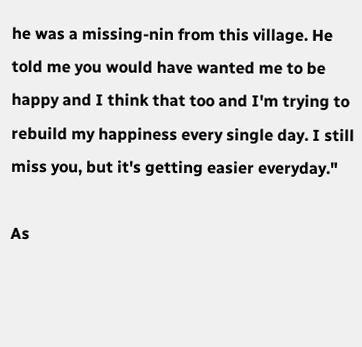he was a missing-nin from this village. He told me you would have wanted me to be happy and I think that too and I'm trying to rebuild my happiness every single day. I still miss you, but it's getting easier everyday."

As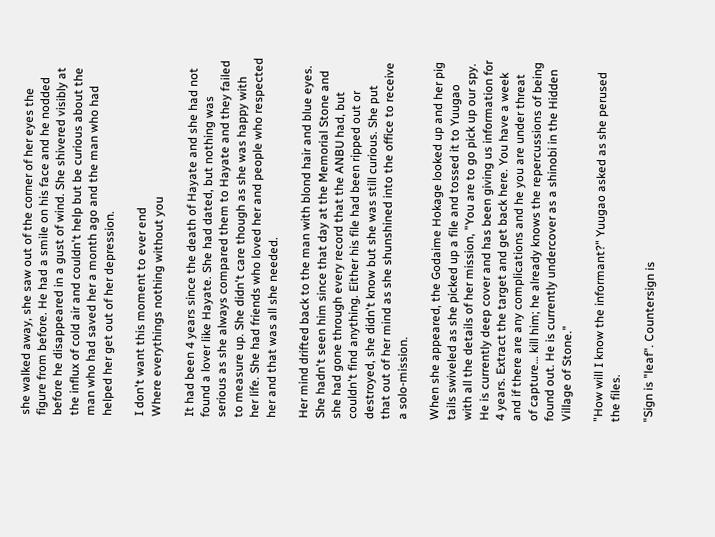she walked away, she saw out of the corner of her eyes the figure from before. He had a smile on his face and he nodded before he disappeared in a gust of wind. She shivered visibly at the influx of cold air and couldn't help but be curious about the man who had saved her a month ago and the man who had helped her get out of her depression.

I don't want this moment to ever end
Where everythings nothing without you

It had been 4 years since the death of Hayate and she had not found a lover like Hayate. She had dated, but nothing was serious as she always compared them to Hayate and they failed to measure up. She didn't care though as she was happy with her life. She had friends who loved her and people who respected her and that was all she needed.

Her mind drifted back to the man with blond hair and blue eyes. She hadn't seen him since that day at the Memorial Stone and she had gone through every record that the ANBU had, but couldn't find anything. Either his file had been ripped out or destroyed, she didn't know but she was still curious. She put that out of her mind as she shunshined into the office to receive a solo-mission.

When she appeared, the Godaime Hokage looked up and her pig tails swiveled as she picked up a file and tossed it to Yuugao with all the details of her mission, "You are to go pick up our spy. He is currently deep cover and has been giving us information for 4 years. Extract the target and get back here. You have a week and if there are any complications and he you are under threat of capture… kill him; he already knows the repercussions of being found out. He is currently undercover as a shinobi in the Hidden Village of Stone."

"How will I know the informant?" Yuugao asked as she perused the files.

"Sign is "leaf". Countersign is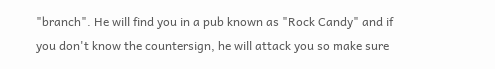"branch". He will find you in a pub known as "Rock Candy" and if you don't know the countersign, he will attack you so make sure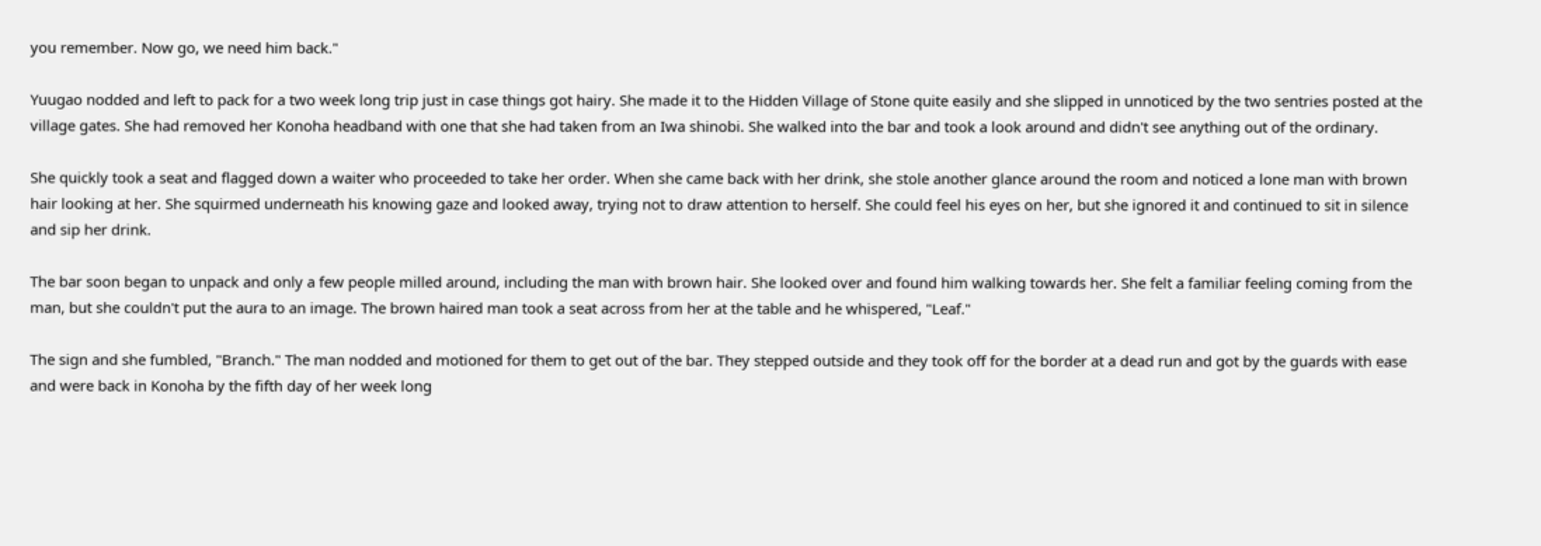you remember. Now go, we need him back."

Yuugao nodded and left to pack for a two week long trip just in case things got hairy. She made it to the Hidden Village of Stone quite easily and she slipped in unnoticed by the two sentries posted at the village gates. She had removed her Konoha headband with one that she had taken from an Iwa shinobi. She walked into the bar and took a look around and didn't see anything out of the ordinary.

She quickly took a seat and flagged down a waiter who proceeded to take her order. When she came back with her drink, she stole another glance around the room and noticed a lone man with brown hair looking at her. She squirmed underneath his knowing gaze and looked away, trying not to draw attention to herself. She could feel his eyes on her, but she ignored it and continued to sit in silence and sip her drink.

The bar soon began to unpack and only a few people milled around, including the man with brown hair. She looked over and found him walking towards her. She felt a familiar feeling coming from the man, but she couldn't put the aura to an image. The brown haired man took a seat across from her at the table and he whispered, "Leaf."

The sign and she fumbled, "Branch." The man nodded and motioned for them to get out of the bar. They stepped outside and they took off for the border at a dead run and got by the guards with ease and were back in Konoha by the fifth day of her week long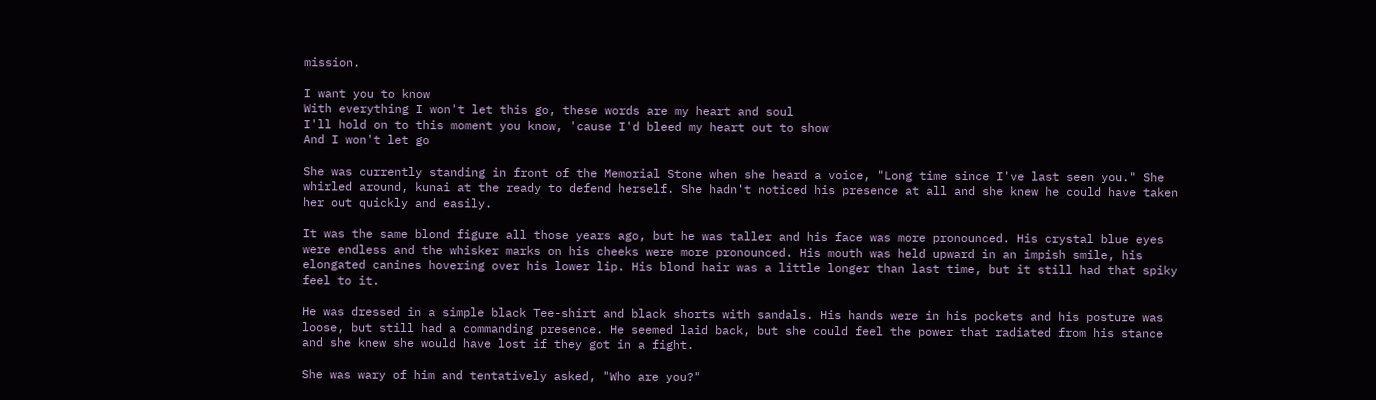mission.

I want you to know
With everything I won't let this go, these words are my heart and soul
I'll hold on to this moment you know, 'cause I'd bleed my heart out to show
And I won't let go

She was currently standing in front of the Memorial Stone when she heard a voice, "Long time since I've last seen you." She whirled around, kunai at the ready to defend herself. She hadn't noticed his presence at all and she knew he could have taken her out quickly and easily.

It was the same blond figure all those years ago, but he was taller and his face was more pronounced. His crystal blue eyes were endless and the whisker marks on his cheeks were more pronounced. His mouth was held upward in an impish smile, his elongated canines hovering over his lower lip. His blond hair was a little longer than last time, but it still had that spiky feel to it.

He was dressed in a simple black Tee-shirt and black shorts with sandals. His hands were in his pockets and his posture was loose, but still had a commanding presence. He seemed laid back, but she could feel the power that radiated from his stance and she knew she would have lost if they got in a fight.

She was wary of him and tentatively asked, "Who are you?"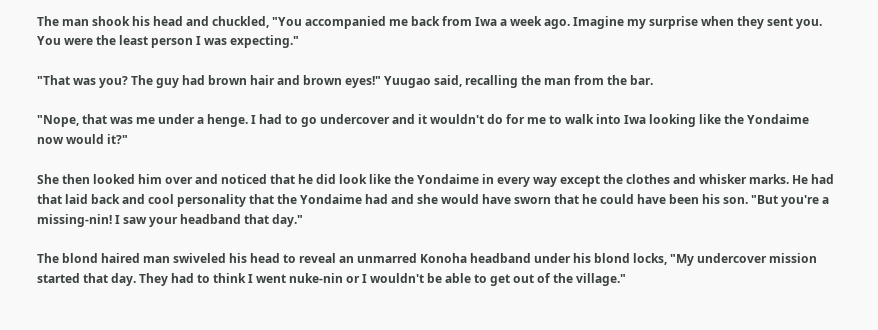The man shook his head and chuckled, "You accompanied me back from Iwa a week ago. Imagine my surprise when they sent you. You were the least person I was expecting."

"That was you? The guy had brown hair and brown eyes!" Yuugao said, recalling the man from the bar.

"Nope, that was me under a henge. I had to go undercover and it wouldn't do for me to walk into Iwa looking like the Yondaime now would it?"

She then looked him over and noticed that he did look like the Yondaime in every way except the clothes and whisker marks. He had that laid back and cool personality that the Yondaime had and she would have sworn that he could have been his son. "But you're a missing-nin! I saw your headband that day."

The blond haired man swiveled his head to reveal an unmarred Konoha headband under his blond locks, "My undercover mission started that day. They had to think I went nuke-nin or I wouldn't be able to get out of the village."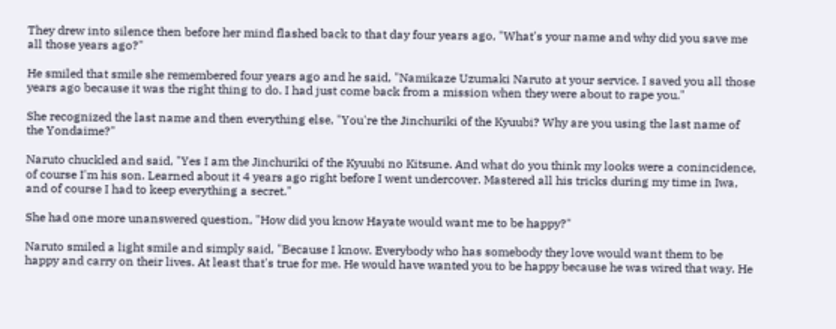They drew into silence then before her mind flashed back to that day four years ago, "What's your name and why did you save me all those years ago?"

He smiled that smile she remembered four years ago and he said, "Namikaze Uzumaki Naruto at your service. I saved you all those years ago because it was the right thing to do. I had just come back from a mission when they were about to rape you."

She recognized the last name and then everything else, "You're the Jinchuriki of the Kyuubi? Why are you using the last name of the Yondaime?"

Naruto chuckled and said, "Yes I am the Jinchuriki of the Kyuubi no Kitsune. And what do you think my looks were a conincidence, of course I'm his son. Learned about it 4 years ago right before I went undercover. Mastered all his tricks during my time in Iwa, and of course I had to keep everything a secret."

She had one more unanswered question, "How did you know Hayate would want me to be happy?"

Naruto smiled a light smile and simply said, "Because I know. Everybody who has somebody they love would want them to be happy and carry on their lives. At least that's true for me. He would have wanted you to be happy because he was wired that way. He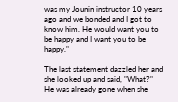was my Jounin instructor 10 years ago and we bonded and I got to know him. He would want you to be happy and I want you to be happy."

The last statement dazzled her and she looked up and said, "What?" He was already gone when she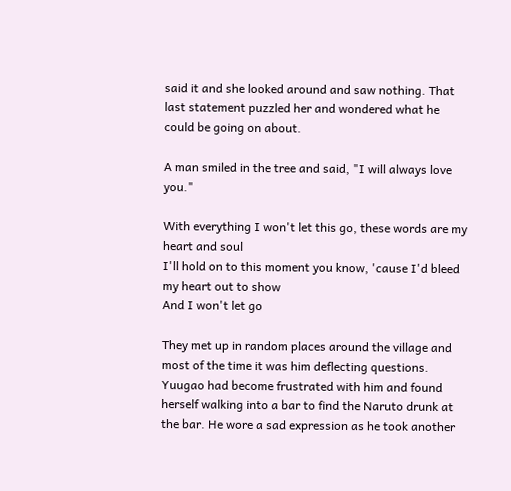said it and she looked around and saw nothing. That last statement puzzled her and wondered what he could be going on about.

A man smiled in the tree and said, "I will always love you."

With everything I won't let this go, these words are my heart and soul
I'll hold on to this moment you know, 'cause I'd bleed my heart out to show
And I won't let go

They met up in random places around the village and most of the time it was him deflecting questions. Yuugao had become frustrated with him and found herself walking into a bar to find the Naruto drunk at the bar. He wore a sad expression as he took another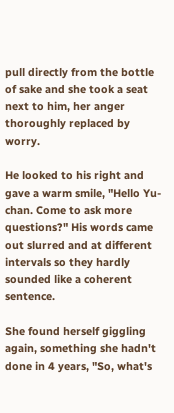pull directly from the bottle of sake and she took a seat next to him, her anger thoroughly replaced by worry.

He looked to his right and gave a warm smile, "Hello Yu-chan. Come to ask more questions?" His words came out slurred and at different intervals so they hardly sounded like a coherent sentence.

She found herself giggling again, something she hadn't done in 4 years, "So, what's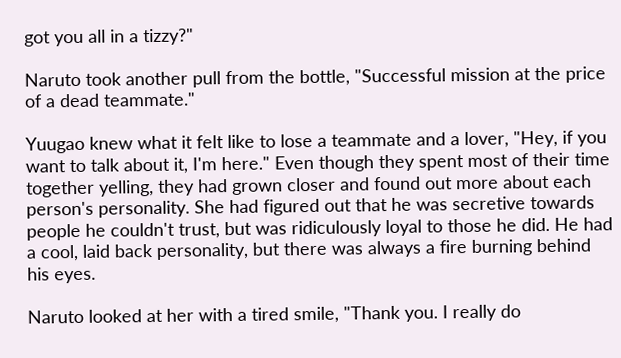got you all in a tizzy?"

Naruto took another pull from the bottle, "Successful mission at the price of a dead teammate."

Yuugao knew what it felt like to lose a teammate and a lover, "Hey, if you want to talk about it, I'm here." Even though they spent most of their time together yelling, they had grown closer and found out more about each person's personality. She had figured out that he was secretive towards people he couldn't trust, but was ridiculously loyal to those he did. He had a cool, laid back personality, but there was always a fire burning behind his eyes.

Naruto looked at her with a tired smile, "Thank you. I really do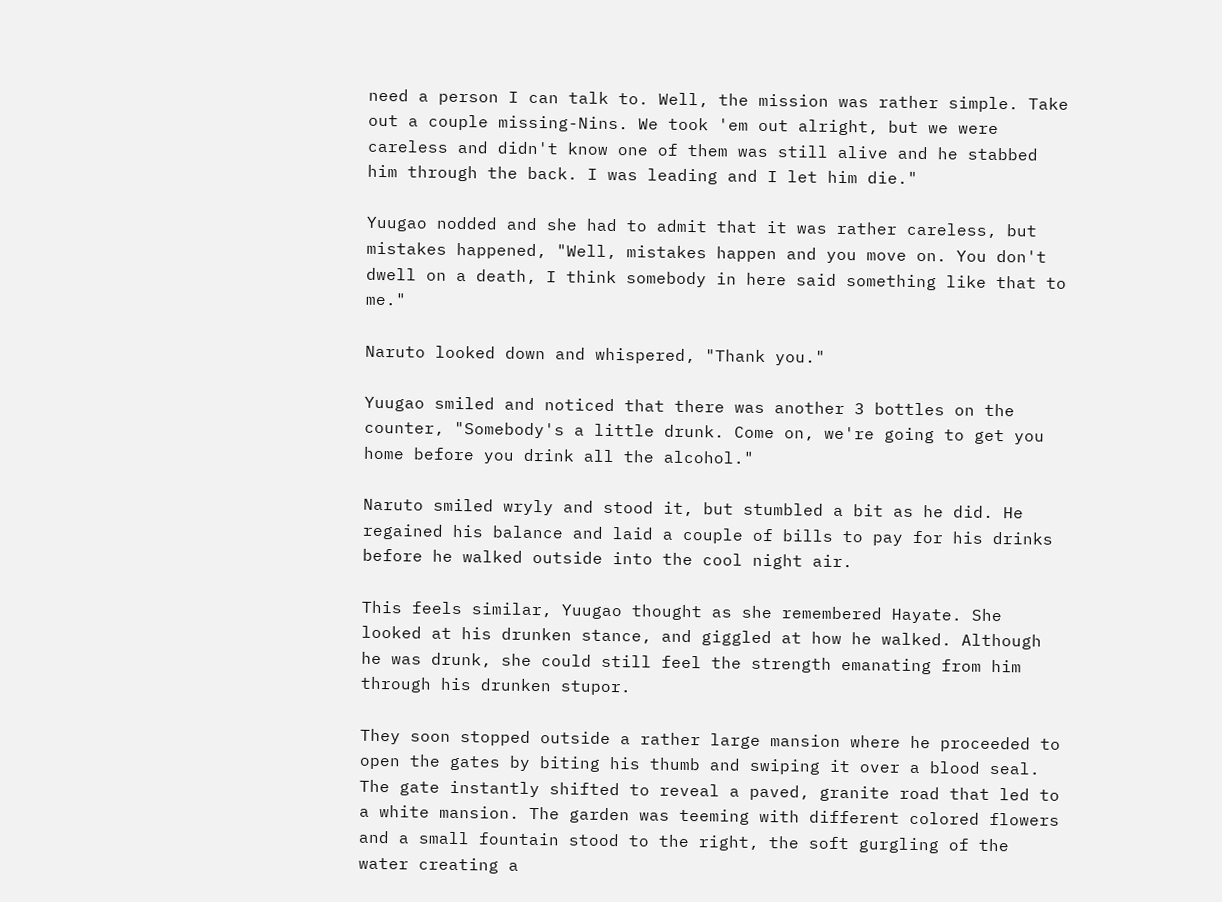need a person I can talk to. Well, the mission was rather simple. Take out a couple missing-Nins. We took 'em out alright, but we were careless and didn't know one of them was still alive and he stabbed him through the back. I was leading and I let him die."

Yuugao nodded and she had to admit that it was rather careless, but mistakes happened, "Well, mistakes happen and you move on. You don't dwell on a death, I think somebody in here said something like that to me."

Naruto looked down and whispered, "Thank you."

Yuugao smiled and noticed that there was another 3 bottles on the counter, "Somebody's a little drunk. Come on, we're going to get you home before you drink all the alcohol."

Naruto smiled wryly and stood it, but stumbled a bit as he did. He regained his balance and laid a couple of bills to pay for his drinks before he walked outside into the cool night air.

This feels similar, Yuugao thought as she remembered Hayate. She looked at his drunken stance, and giggled at how he walked. Although he was drunk, she could still feel the strength emanating from him through his drunken stupor.

They soon stopped outside a rather large mansion where he proceeded to open the gates by biting his thumb and swiping it over a blood seal. The gate instantly shifted to reveal a paved, granite road that led to a white mansion. The garden was teeming with different colored flowers and a small fountain stood to the right, the soft gurgling of the water creating a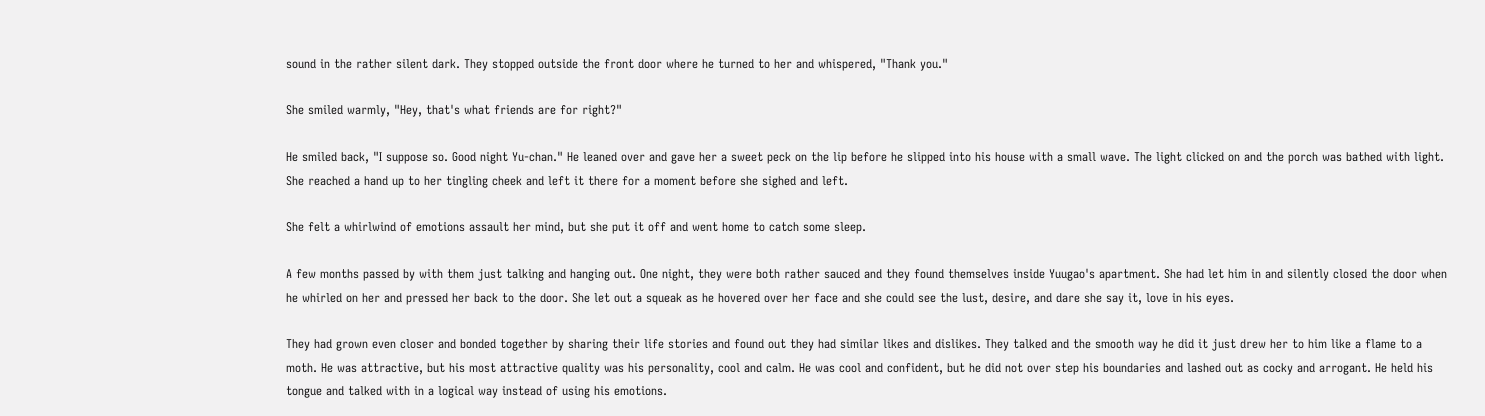sound in the rather silent dark. They stopped outside the front door where he turned to her and whispered, "Thank you."

She smiled warmly, "Hey, that's what friends are for right?"

He smiled back, "I suppose so. Good night Yu-chan." He leaned over and gave her a sweet peck on the lip before he slipped into his house with a small wave. The light clicked on and the porch was bathed with light. She reached a hand up to her tingling cheek and left it there for a moment before she sighed and left.

She felt a whirlwind of emotions assault her mind, but she put it off and went home to catch some sleep.

A few months passed by with them just talking and hanging out. One night, they were both rather sauced and they found themselves inside Yuugao's apartment. She had let him in and silently closed the door when he whirled on her and pressed her back to the door. She let out a squeak as he hovered over her face and she could see the lust, desire, and dare she say it, love in his eyes.

They had grown even closer and bonded together by sharing their life stories and found out they had similar likes and dislikes. They talked and the smooth way he did it just drew her to him like a flame to a moth. He was attractive, but his most attractive quality was his personality, cool and calm. He was cool and confident, but he did not over step his boundaries and lashed out as cocky and arrogant. He held his tongue and talked with in a logical way instead of using his emotions.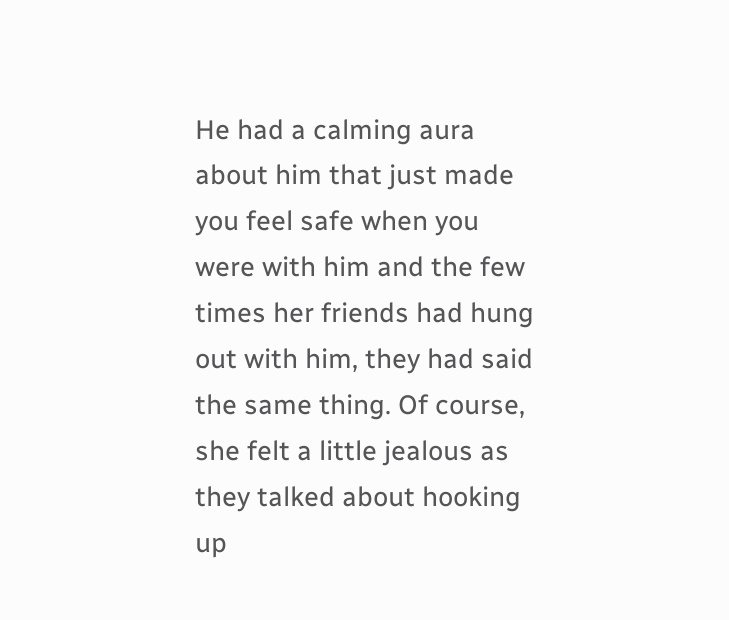He had a calming aura about him that just made you feel safe when you were with him and the few times her friends had hung out with him, they had said the same thing. Of course, she felt a little jealous as they talked about hooking up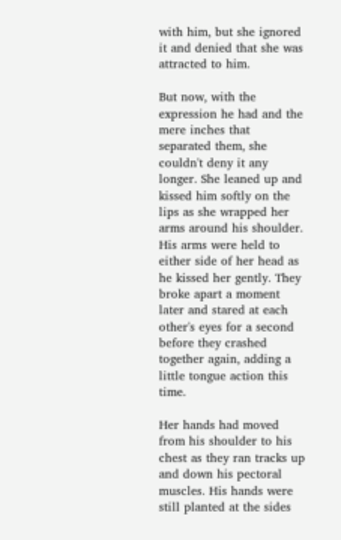with him, but she ignored it and denied that she was attracted to him.

But now, with the expression he had and the mere inches that separated them, she couldn't deny it any longer. She leaned up and kissed him softly on the lips as she wrapped her arms around his shoulder. His arms were held to either side of her head as he kissed her gently. They broke apart a moment later and stared at each other's eyes for a second before they crashed together again, adding a little tongue action this time.

Her hands had moved from his shoulder to his chest as they ran tracks up and down his pectoral muscles. His hands were still planted at the sides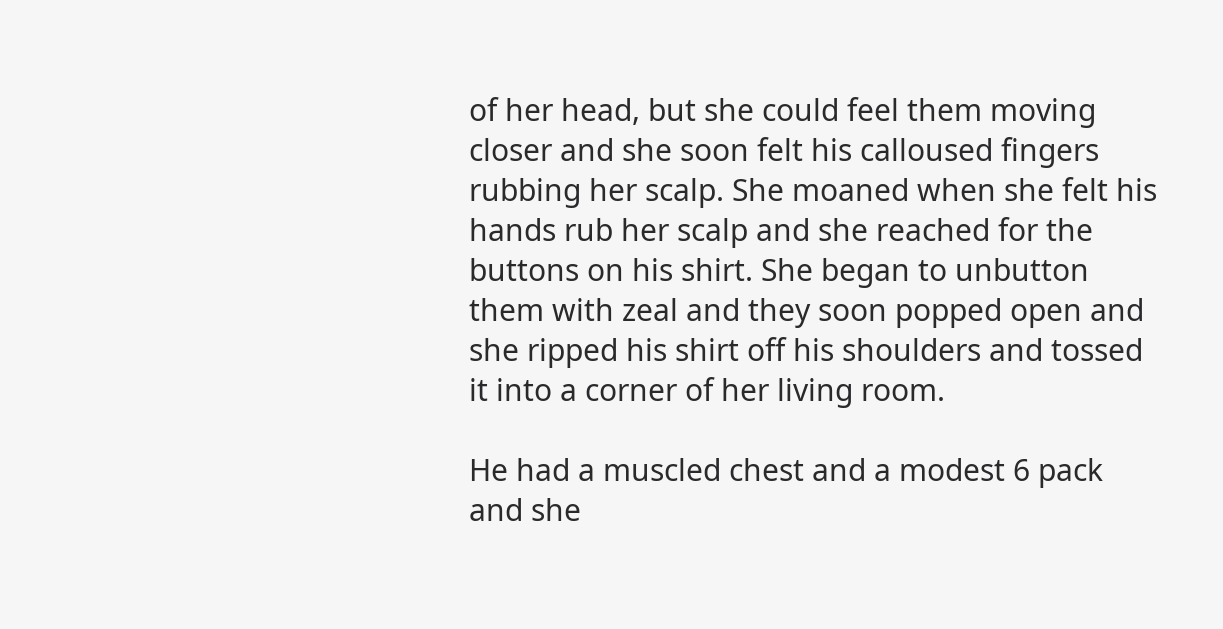of her head, but she could feel them moving closer and she soon felt his calloused fingers rubbing her scalp. She moaned when she felt his hands rub her scalp and she reached for the buttons on his shirt. She began to unbutton them with zeal and they soon popped open and she ripped his shirt off his shoulders and tossed it into a corner of her living room.

He had a muscled chest and a modest 6 pack and she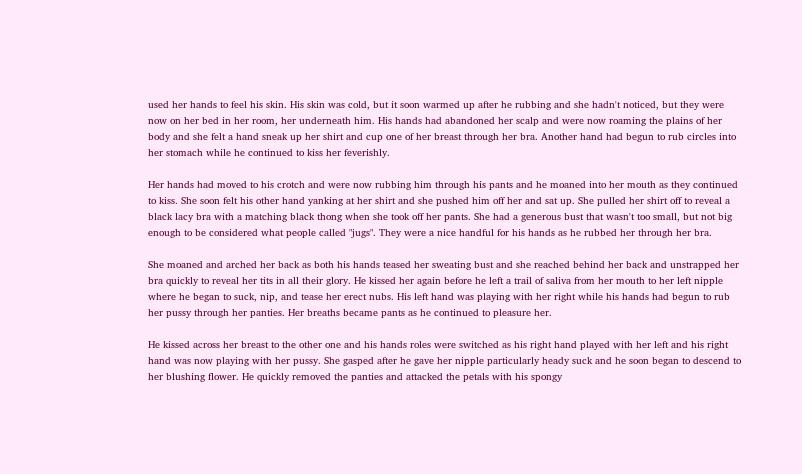used her hands to feel his skin. His skin was cold, but it soon warmed up after he rubbing and she hadn't noticed, but they were now on her bed in her room, her underneath him. His hands had abandoned her scalp and were now roaming the plains of her body and she felt a hand sneak up her shirt and cup one of her breast through her bra. Another hand had begun to rub circles into her stomach while he continued to kiss her feverishly.

Her hands had moved to his crotch and were now rubbing him through his pants and he moaned into her mouth as they continued to kiss. She soon felt his other hand yanking at her shirt and she pushed him off her and sat up. She pulled her shirt off to reveal a black lacy bra with a matching black thong when she took off her pants. She had a generous bust that wasn't too small, but not big enough to be considered what people called "jugs". They were a nice handful for his hands as he rubbed her through her bra.

She moaned and arched her back as both his hands teased her sweating bust and she reached behind her back and unstrapped her bra quickly to reveal her tits in all their glory. He kissed her again before he left a trail of saliva from her mouth to her left nipple where he began to suck, nip, and tease her erect nubs. His left hand was playing with her right while his hands had begun to rub her pussy through her panties. Her breaths became pants as he continued to pleasure her.

He kissed across her breast to the other one and his hands roles were switched as his right hand played with her left and his right hand was now playing with her pussy. She gasped after he gave her nipple particularly heady suck and he soon began to descend to her blushing flower. He quickly removed the panties and attacked the petals with his spongy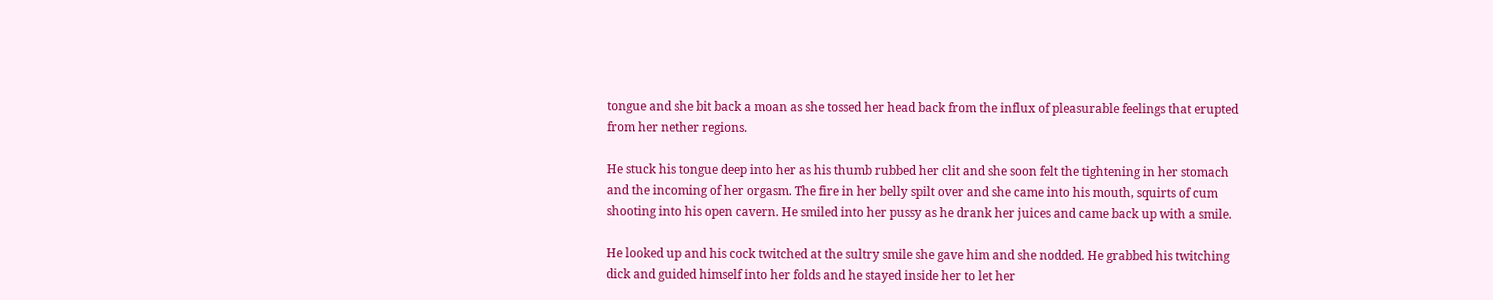tongue and she bit back a moan as she tossed her head back from the influx of pleasurable feelings that erupted from her nether regions.

He stuck his tongue deep into her as his thumb rubbed her clit and she soon felt the tightening in her stomach and the incoming of her orgasm. The fire in her belly spilt over and she came into his mouth, squirts of cum shooting into his open cavern. He smiled into her pussy as he drank her juices and came back up with a smile.

He looked up and his cock twitched at the sultry smile she gave him and she nodded. He grabbed his twitching dick and guided himself into her folds and he stayed inside her to let her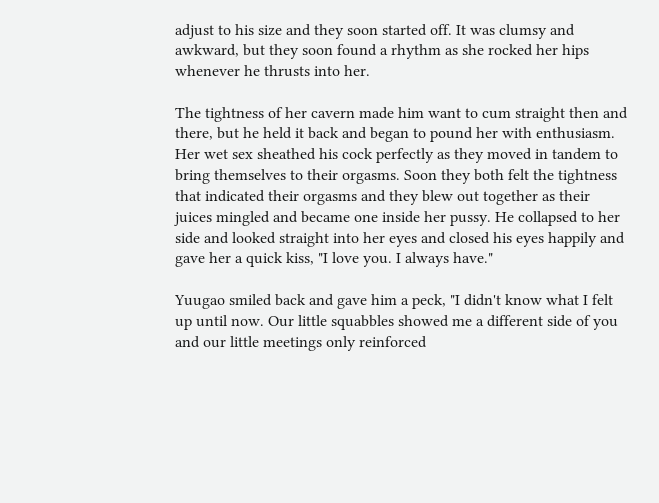adjust to his size and they soon started off. It was clumsy and awkward, but they soon found a rhythm as she rocked her hips whenever he thrusts into her.

The tightness of her cavern made him want to cum straight then and there, but he held it back and began to pound her with enthusiasm. Her wet sex sheathed his cock perfectly as they moved in tandem to bring themselves to their orgasms. Soon they both felt the tightness that indicated their orgasms and they blew out together as their juices mingled and became one inside her pussy. He collapsed to her side and looked straight into her eyes and closed his eyes happily and gave her a quick kiss, "I love you. I always have."

Yuugao smiled back and gave him a peck, "I didn't know what I felt up until now. Our little squabbles showed me a different side of you and our little meetings only reinforced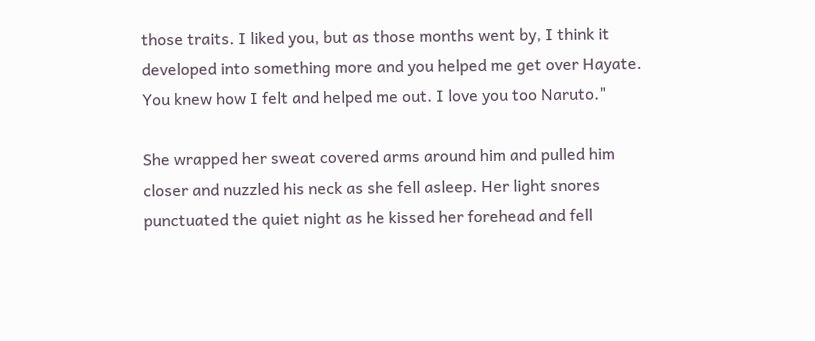those traits. I liked you, but as those months went by, I think it developed into something more and you helped me get over Hayate. You knew how I felt and helped me out. I love you too Naruto."

She wrapped her sweat covered arms around him and pulled him closer and nuzzled his neck as she fell asleep. Her light snores punctuated the quiet night as he kissed her forehead and fell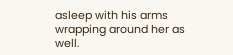asleep with his arms wrapping around her as well.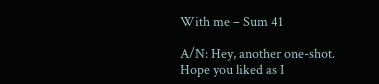With me – Sum 41

A/N: Hey, another one-shot. Hope you liked as I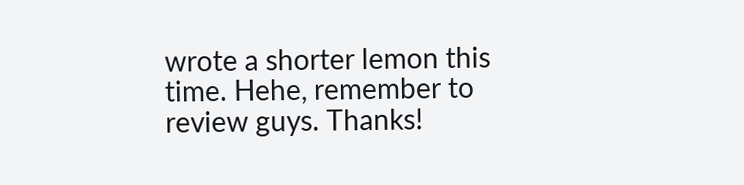wrote a shorter lemon this time. Hehe, remember to review guys. Thanks!